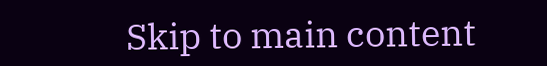Skip to main content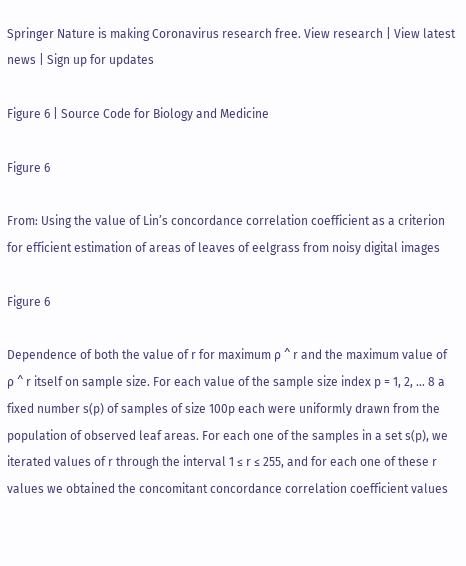Springer Nature is making Coronavirus research free. View research | View latest news | Sign up for updates

Figure 6 | Source Code for Biology and Medicine

Figure 6

From: Using the value of Lin’s concordance correlation coefficient as a criterion for efficient estimation of areas of leaves of eelgrass from noisy digital images

Figure 6

Dependence of both the value of r for maximum ρ ^ r and the maximum value of ρ ^ r itself on sample size. For each value of the sample size index p = 1, 2, … 8 a fixed number s(p) of samples of size 100p each were uniformly drawn from the population of observed leaf areas. For each one of the samples in a set s(p), we iterated values of r through the interval 1 ≤ r ≤ 255, and for each one of these r values we obtained the concomitant concordance correlation coefficient values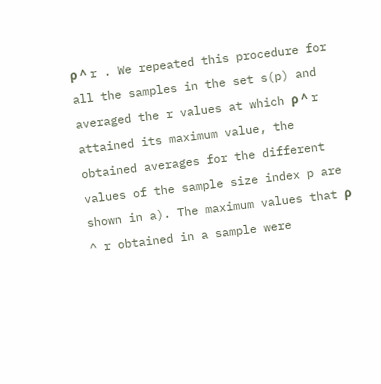ρ ^ r . We repeated this procedure for all the samples in the set s(p) and averaged the r values at which ρ ^ r attained its maximum value, the obtained averages for the different values of the sample size index p are shown in a). The maximum values that ρ ^ r obtained in a sample were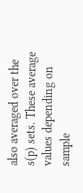also averaged over the s(p) sets. These average values depending on sample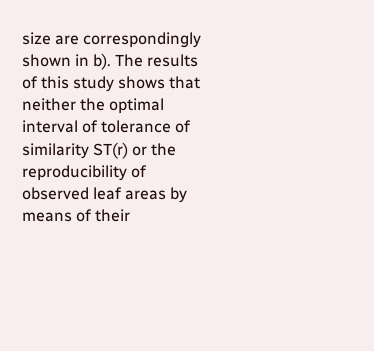size are correspondingly shown in b). The results of this study shows that neither the optimal interval of tolerance of similarity ST(r) or the reproducibility of observed leaf areas by means of their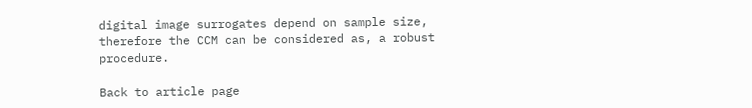digital image surrogates depend on sample size, therefore the CCM can be considered as, a robust procedure.

Back to article page